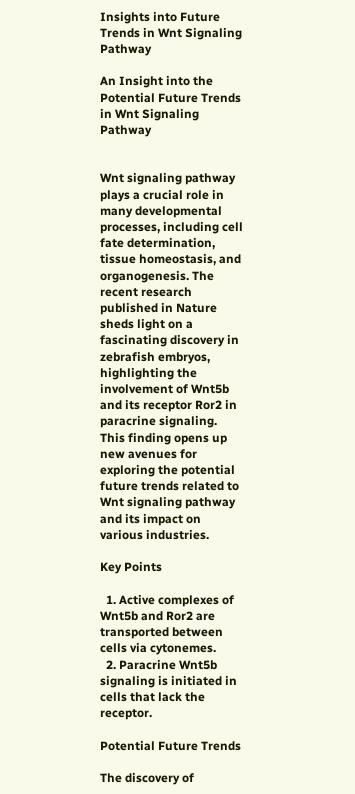Insights into Future Trends in Wnt Signaling Pathway

An Insight into the Potential Future Trends in Wnt Signaling Pathway


Wnt signaling pathway plays a crucial role in many developmental processes, including cell fate determination, tissue homeostasis, and organogenesis. The recent research published in Nature sheds light on a fascinating discovery in zebrafish embryos, highlighting the involvement of Wnt5b and its receptor Ror2 in paracrine signaling. This finding opens up new avenues for exploring the potential future trends related to Wnt signaling pathway and its impact on various industries.

Key Points

  1. Active complexes of Wnt5b and Ror2 are transported between cells via cytonemes.
  2. Paracrine Wnt5b signaling is initiated in cells that lack the receptor.

Potential Future Trends

The discovery of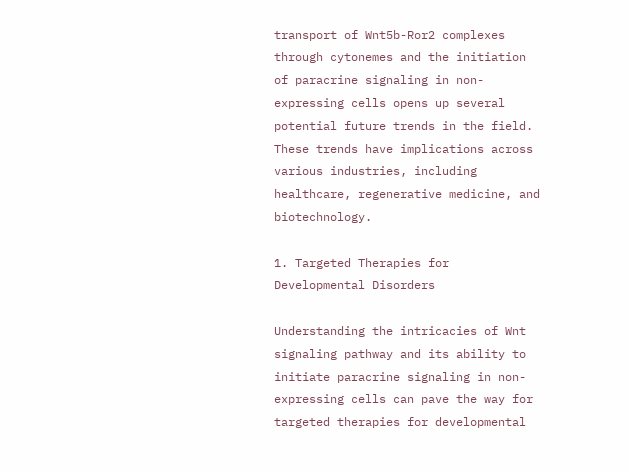transport of Wnt5b-Ror2 complexes through cytonemes and the initiation of paracrine signaling in non-expressing cells opens up several potential future trends in the field. These trends have implications across various industries, including healthcare, regenerative medicine, and biotechnology.

1. Targeted Therapies for Developmental Disorders

Understanding the intricacies of Wnt signaling pathway and its ability to initiate paracrine signaling in non-expressing cells can pave the way for targeted therapies for developmental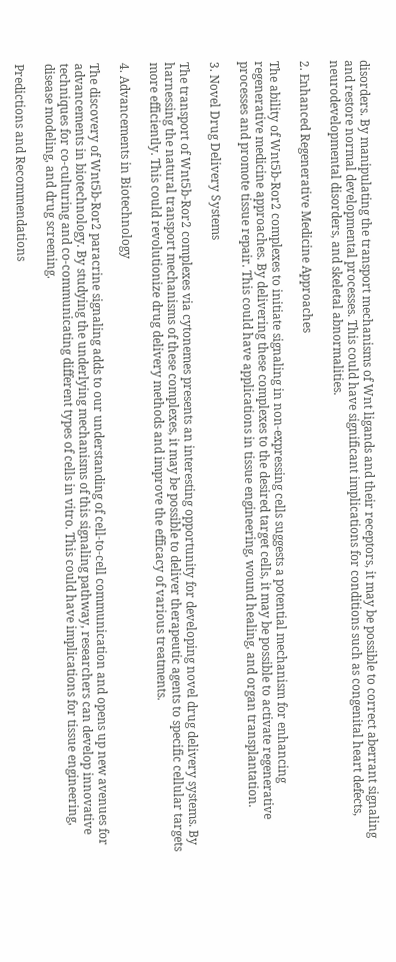disorders. By manipulating the transport mechanisms of Wnt ligands and their receptors, it may be possible to correct aberrant signaling and restore normal developmental processes. This could have significant implications for conditions such as congenital heart defects, neurodevelopmental disorders, and skeletal abnormalities.

2. Enhanced Regenerative Medicine Approaches

The ability of Wnt5b-Ror2 complexes to initiate signaling in non-expressing cells suggests a potential mechanism for enhancing regenerative medicine approaches. By delivering these complexes to the desired target cells, it may be possible to activate regenerative processes and promote tissue repair. This could have applications in tissue engineering, wound healing, and organ transplantation.

3. Novel Drug Delivery Systems

The transport of Wnt5b-Ror2 complexes via cytonemes presents an interesting opportunity for developing novel drug delivery systems. By harnessing the natural transport mechanisms of these complexes, it may be possible to deliver therapeutic agents to specific cellular targets more efficiently. This could revolutionize drug delivery methods and improve the efficacy of various treatments.

4. Advancements in Biotechnology

The discovery of Wnt5b-Ror2 paracrine signaling adds to our understanding of cell-to-cell communication and opens up new avenues for advancements in biotechnology. By studying the underlying mechanisms of this signaling pathway, researchers can develop innovative techniques for co-culturing and co-communicating different types of cells in vitro. This could have implications for tissue engineering, disease modeling, and drug screening.

Predictions and Recommendations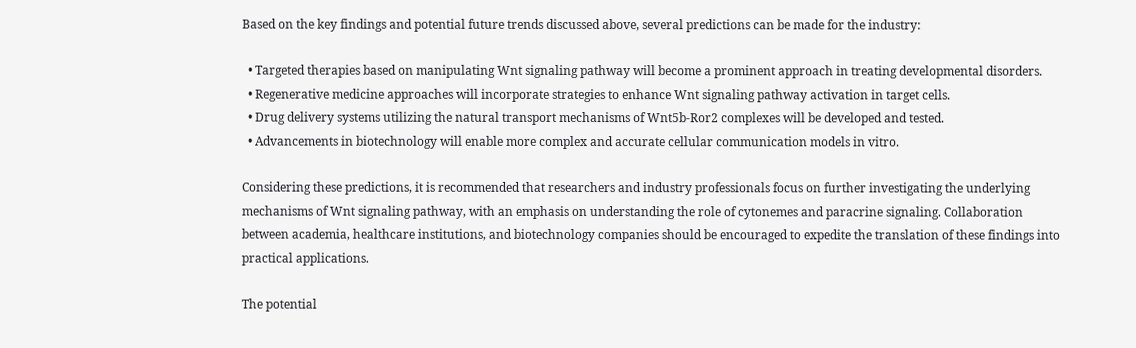Based on the key findings and potential future trends discussed above, several predictions can be made for the industry:

  • Targeted therapies based on manipulating Wnt signaling pathway will become a prominent approach in treating developmental disorders.
  • Regenerative medicine approaches will incorporate strategies to enhance Wnt signaling pathway activation in target cells.
  • Drug delivery systems utilizing the natural transport mechanisms of Wnt5b-Ror2 complexes will be developed and tested.
  • Advancements in biotechnology will enable more complex and accurate cellular communication models in vitro.

Considering these predictions, it is recommended that researchers and industry professionals focus on further investigating the underlying mechanisms of Wnt signaling pathway, with an emphasis on understanding the role of cytonemes and paracrine signaling. Collaboration between academia, healthcare institutions, and biotechnology companies should be encouraged to expedite the translation of these findings into practical applications.

The potential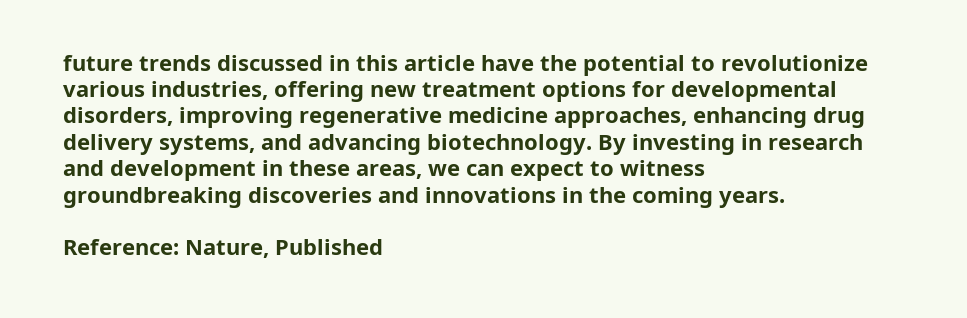future trends discussed in this article have the potential to revolutionize various industries, offering new treatment options for developmental disorders, improving regenerative medicine approaches, enhancing drug delivery systems, and advancing biotechnology. By investing in research and development in these areas, we can expect to witness groundbreaking discoveries and innovations in the coming years.

Reference: Nature, Published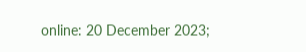online: 20 December 2023;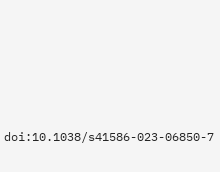doi:10.1038/s41586-023-06850-7